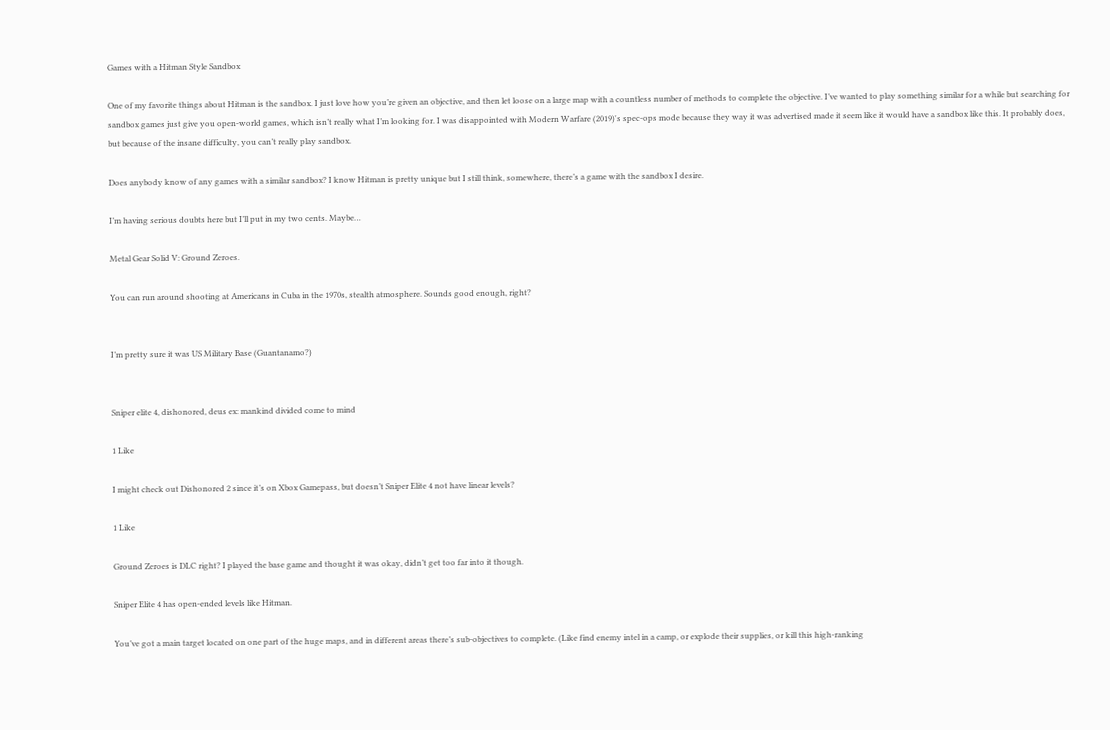Games with a Hitman Style Sandbox

One of my favorite things about Hitman is the sandbox. I just love how you’re given an objective, and then let loose on a large map with a countless number of methods to complete the objective. I’ve wanted to play something similar for a while but searching for sandbox games just give you open-world games, which isn’t really what I’m looking for. I was disappointed with Modern Warfare (2019)'s spec-ops mode because they way it was advertised made it seem like it would have a sandbox like this. It probably does, but because of the insane difficulty, you can’t really play sandbox.

Does anybody know of any games with a similar sandbox? I know Hitman is pretty unique but I still think, somewhere, there’s a game with the sandbox I desire.

I’m having serious doubts here but I’ll put in my two cents. Maybe…

Metal Gear Solid V: Ground Zeroes.

You can run around shooting at Americans in Cuba in the 1970s, stealth atmosphere. Sounds good enough, right?


I’m pretty sure it was US Military Base (Guantanamo?)


Sniper elite 4, dishonored, deus ex: mankind divided come to mind

1 Like

I might check out Dishonored 2 since it’s on Xbox Gamepass, but doesn’t Sniper Elite 4 not have linear levels?

1 Like

Ground Zeroes is DLC right? I played the base game and thought it was okay, didn’t get too far into it though.

Sniper Elite 4 has open-ended levels like Hitman.

You’ve got a main target located on one part of the huge maps, and in different areas there’s sub-objectives to complete. (Like find enemy intel in a camp, or explode their supplies, or kill this high-ranking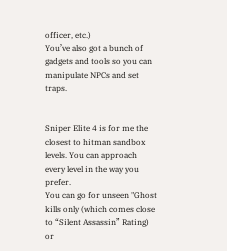officer, etc.)
You’ve also got a bunch of gadgets and tools so you can manipulate NPCs and set traps.


Sniper Elite 4 is for me the closest to hitman sandbox levels. You can approach every level in the way you prefer.
You can go for unseen "Ghost kills only (which comes close to “Silent Assassin” Rating) or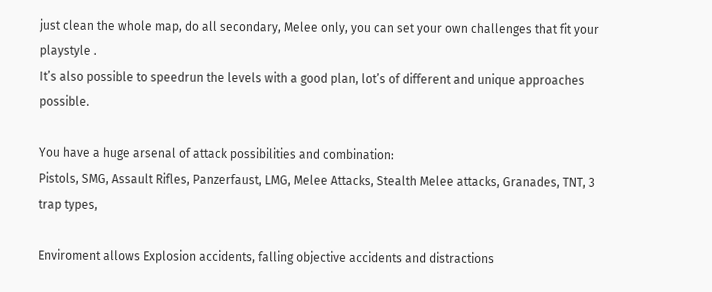just clean the whole map, do all secondary, Melee only, you can set your own challenges that fit your playstyle .
It’s also possible to speedrun the levels with a good plan, lot’s of different and unique approaches possible.

You have a huge arsenal of attack possibilities and combination:
Pistols, SMG, Assault Rifles, Panzerfaust, LMG, Melee Attacks, Stealth Melee attacks, Granades, TNT, 3 trap types,

Enviroment allows Explosion accidents, falling objective accidents and distractions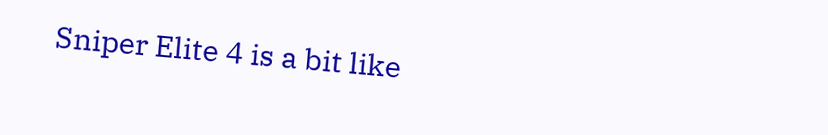Sniper Elite 4 is a bit like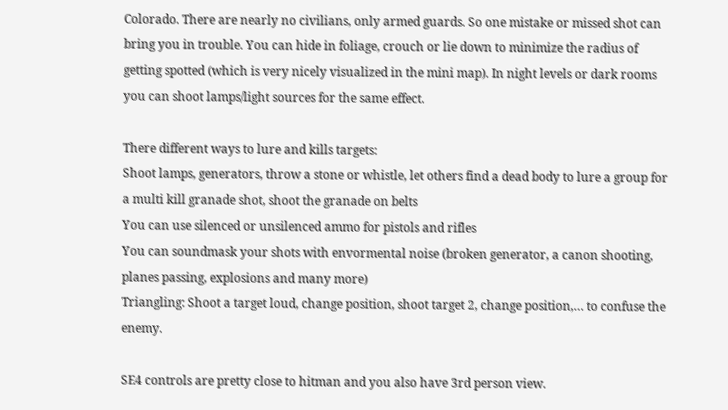Colorado. There are nearly no civilians, only armed guards. So one mistake or missed shot can bring you in trouble. You can hide in foliage, crouch or lie down to minimize the radius of getting spotted (which is very nicely visualized in the mini map). In night levels or dark rooms you can shoot lamps/light sources for the same effect.

There different ways to lure and kills targets:
Shoot lamps, generators, throw a stone or whistle, let others find a dead body to lure a group for a multi kill granade shot, shoot the granade on belts
You can use silenced or unsilenced ammo for pistols and rifles
You can soundmask your shots with envormental noise (broken generator, a canon shooting, planes passing, explosions and many more)
Triangling: Shoot a target loud, change position, shoot target 2, change position,… to confuse the enemy.

SE4 controls are pretty close to hitman and you also have 3rd person view.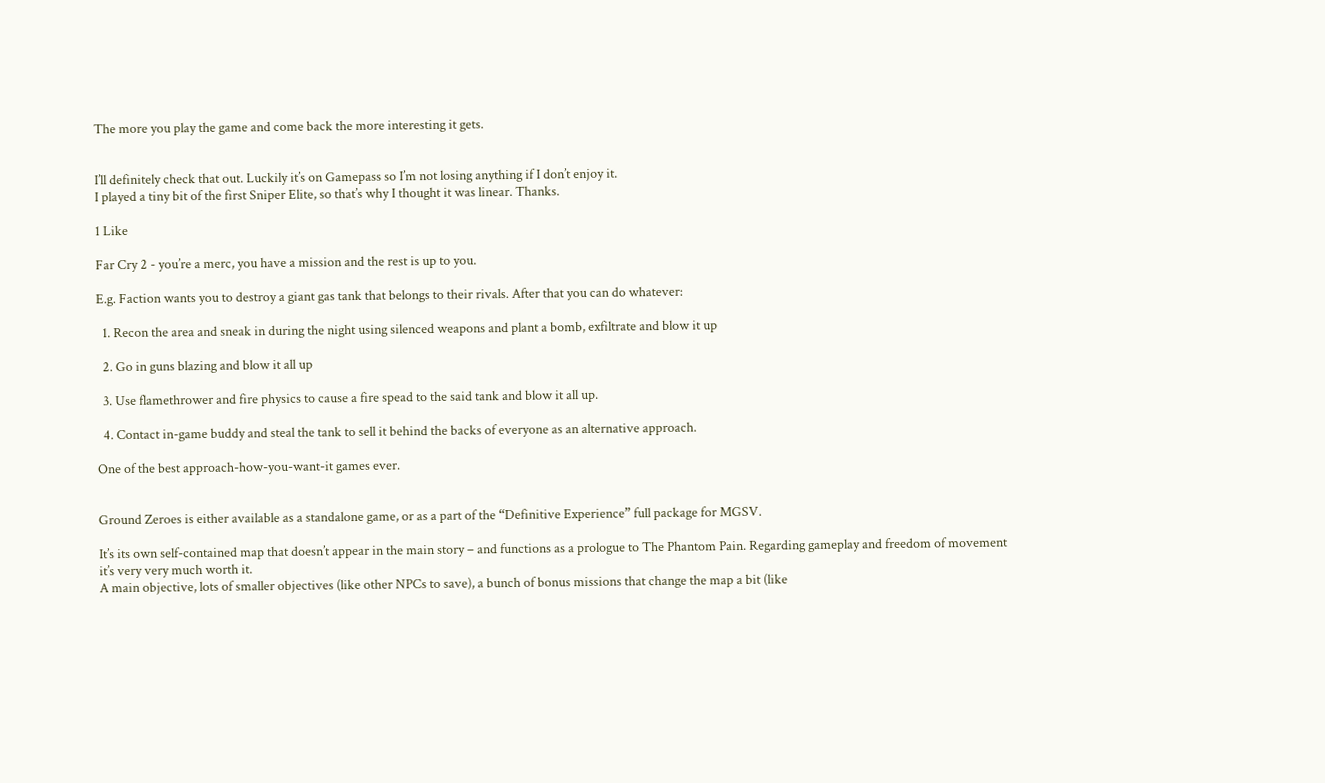The more you play the game and come back the more interesting it gets.


I’ll definitely check that out. Luckily it’s on Gamepass so I’m not losing anything if I don’t enjoy it.
I played a tiny bit of the first Sniper Elite, so that’s why I thought it was linear. Thanks.

1 Like

Far Cry 2 - you’re a merc, you have a mission and the rest is up to you.

E.g. Faction wants you to destroy a giant gas tank that belongs to their rivals. After that you can do whatever:

  1. Recon the area and sneak in during the night using silenced weapons and plant a bomb, exfiltrate and blow it up

  2. Go in guns blazing and blow it all up

  3. Use flamethrower and fire physics to cause a fire spead to the said tank and blow it all up.

  4. Contact in-game buddy and steal the tank to sell it behind the backs of everyone as an alternative approach.

One of the best approach-how-you-want-it games ever.


Ground Zeroes is either available as a standalone game, or as a part of the “Definitive Experience” full package for MGSV.

It’s its own self-contained map that doesn’t appear in the main story – and functions as a prologue to The Phantom Pain. Regarding gameplay and freedom of movement it’s very very much worth it.
A main objective, lots of smaller objectives (like other NPCs to save), a bunch of bonus missions that change the map a bit (like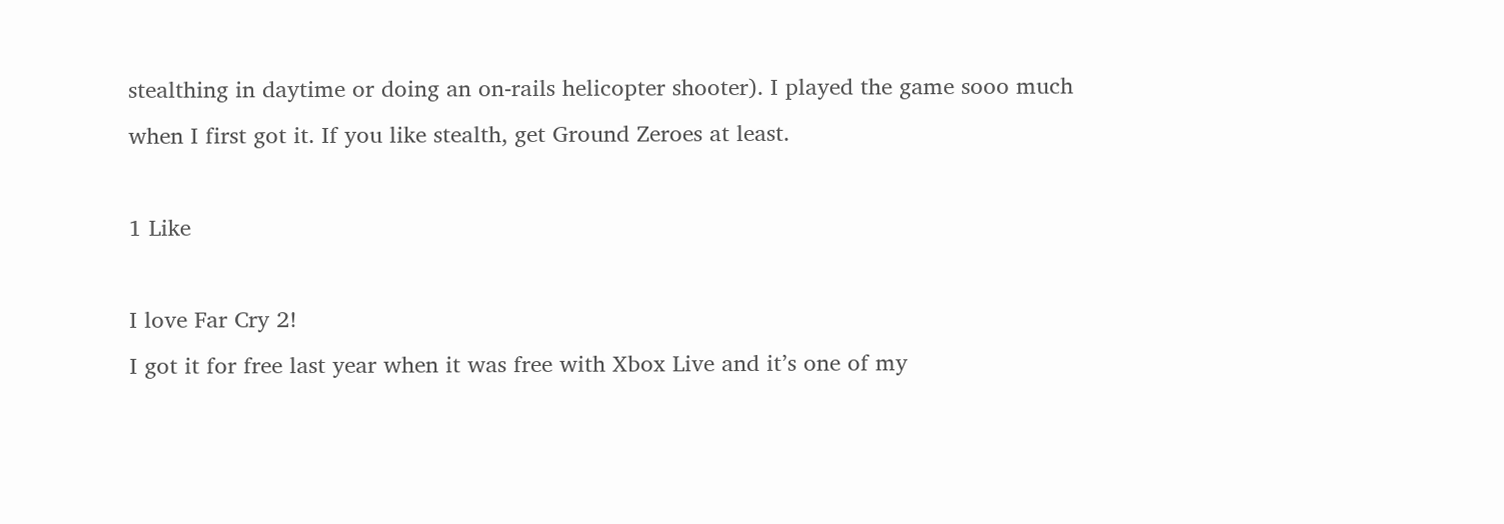stealthing in daytime or doing an on-rails helicopter shooter). I played the game sooo much when I first got it. If you like stealth, get Ground Zeroes at least.

1 Like

I love Far Cry 2!
I got it for free last year when it was free with Xbox Live and it’s one of my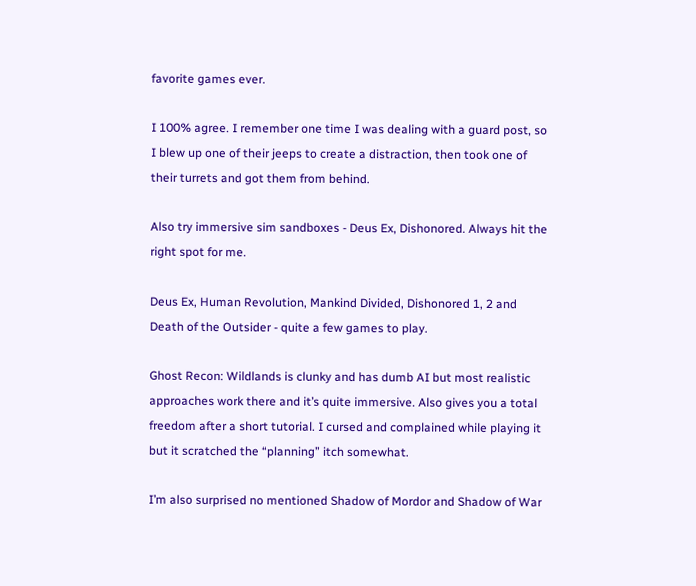favorite games ever.

I 100% agree. I remember one time I was dealing with a guard post, so I blew up one of their jeeps to create a distraction, then took one of their turrets and got them from behind.

Also try immersive sim sandboxes - Deus Ex, Dishonored. Always hit the right spot for me.

Deus Ex, Human Revolution, Mankind Divided, Dishonored 1, 2 and Death of the Outsider - quite a few games to play.

Ghost Recon: Wildlands is clunky and has dumb AI but most realistic approaches work there and it’s quite immersive. Also gives you a total freedom after a short tutorial. I cursed and complained while playing it but it scratched the “planning” itch somewhat.

I’m also surprised no mentioned Shadow of Mordor and Shadow of War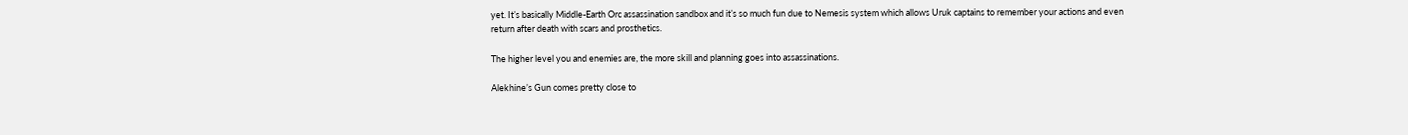yet. It’s basically Middle-Earth Orc assassination sandbox and it’s so much fun due to Nemesis system which allows Uruk captains to remember your actions and even return after death with scars and prosthetics.

The higher level you and enemies are, the more skill and planning goes into assassinations.

Alekhine’s Gun comes pretty close to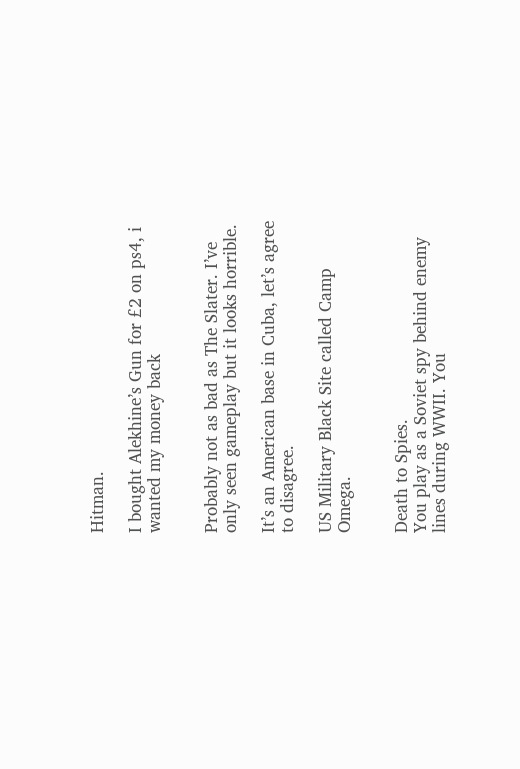Hitman.

I bought Alekhine’s Gun for £2 on ps4, i wanted my money back


Probably not as bad as The Slater. I’ve only seen gameplay but it looks horrible.

It’s an American base in Cuba, let’s agree to disagree.

US Military Black Site called Camp Omega.


Death to Spies.
You play as a Soviet spy behind enemy lines during WWII. You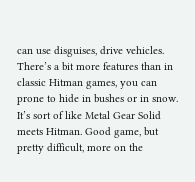can use disguises, drive vehicles. There’s a bit more features than in classic Hitman games, you can prone to hide in bushes or in snow. It’s sort of like Metal Gear Solid meets Hitman. Good game, but pretty difficult, more on the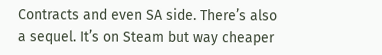Contracts and even SA side. There’s also a sequel. It’s on Steam but way cheaper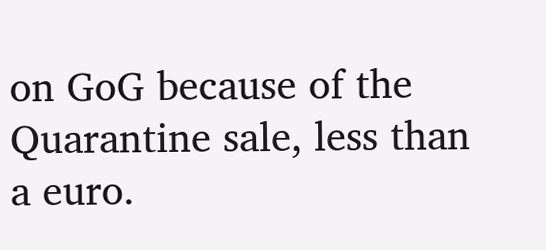on GoG because of the Quarantine sale, less than a euro.